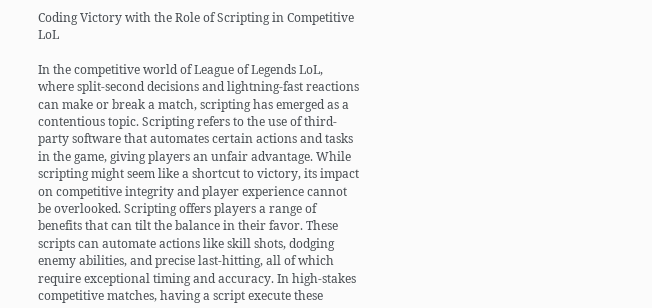Coding Victory with the Role of Scripting in Competitive LoL

In the competitive world of League of Legends LoL, where split-second decisions and lightning-fast reactions can make or break a match, scripting has emerged as a contentious topic. Scripting refers to the use of third-party software that automates certain actions and tasks in the game, giving players an unfair advantage. While scripting might seem like a shortcut to victory, its impact on competitive integrity and player experience cannot be overlooked. Scripting offers players a range of benefits that can tilt the balance in their favor. These scripts can automate actions like skill shots, dodging enemy abilities, and precise last-hitting, all of which require exceptional timing and accuracy. In high-stakes competitive matches, having a script execute these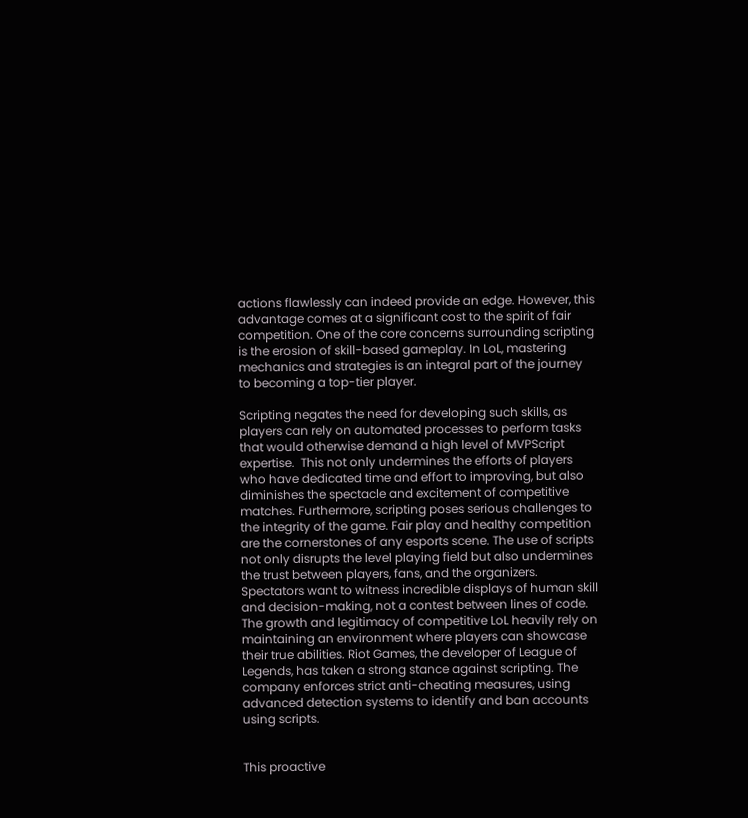actions flawlessly can indeed provide an edge. However, this advantage comes at a significant cost to the spirit of fair competition. One of the core concerns surrounding scripting is the erosion of skill-based gameplay. In LoL, mastering mechanics and strategies is an integral part of the journey to becoming a top-tier player.

Scripting negates the need for developing such skills, as players can rely on automated processes to perform tasks that would otherwise demand a high level of MVPScript expertise.  This not only undermines the efforts of players who have dedicated time and effort to improving, but also diminishes the spectacle and excitement of competitive matches. Furthermore, scripting poses serious challenges to the integrity of the game. Fair play and healthy competition are the cornerstones of any esports scene. The use of scripts not only disrupts the level playing field but also undermines the trust between players, fans, and the organizers. Spectators want to witness incredible displays of human skill and decision-making, not a contest between lines of code. The growth and legitimacy of competitive LoL heavily rely on maintaining an environment where players can showcase their true abilities. Riot Games, the developer of League of Legends, has taken a strong stance against scripting. The company enforces strict anti-cheating measures, using advanced detection systems to identify and ban accounts using scripts.


This proactive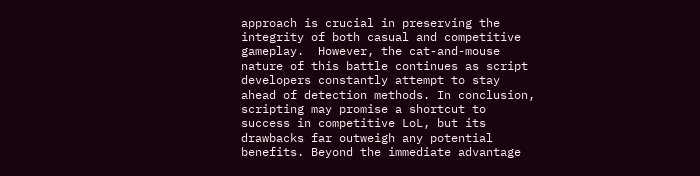approach is crucial in preserving the integrity of both casual and competitive gameplay.  However, the cat-and-mouse nature of this battle continues as script developers constantly attempt to stay ahead of detection methods. In conclusion, scripting may promise a shortcut to success in competitive LoL, but its drawbacks far outweigh any potential benefits. Beyond the immediate advantage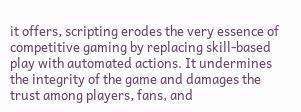it offers, scripting erodes the very essence of competitive gaming by replacing skill-based play with automated actions. It undermines the integrity of the game and damages the trust among players, fans, and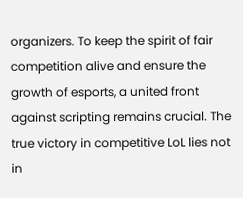organizers. To keep the spirit of fair competition alive and ensure the growth of esports, a united front against scripting remains crucial. The true victory in competitive LoL lies not in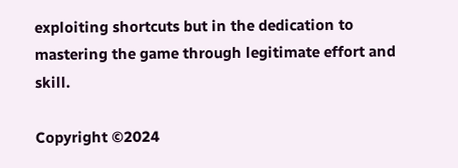exploiting shortcuts but in the dedication to mastering the game through legitimate effort and skill.

Copyright ©2024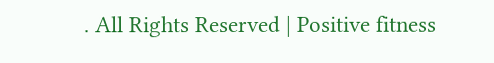. All Rights Reserved | Positive fitness